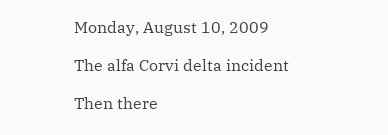Monday, August 10, 2009

The alfa Corvi delta incident

Then there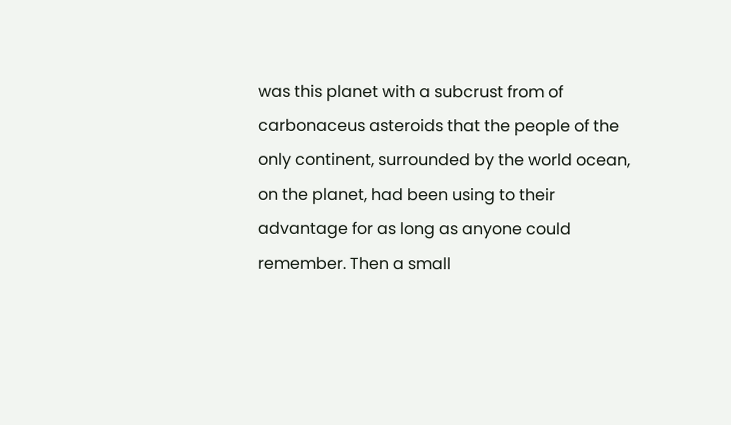was this planet with a subcrust from of carbonaceus asteroids that the people of the only continent, surrounded by the world ocean, on the planet, had been using to their advantage for as long as anyone could remember. Then a small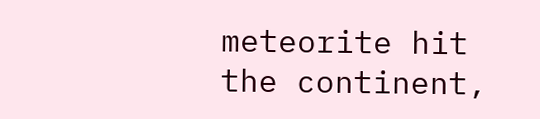meteorite hit the continent,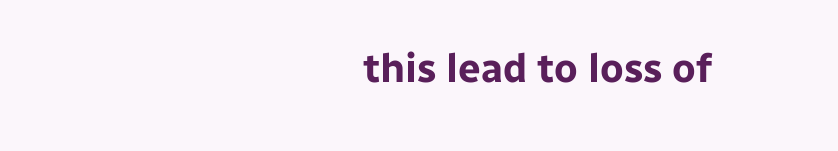this lead to loss of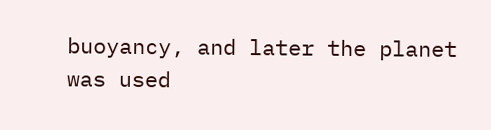buoyancy, and later the planet was used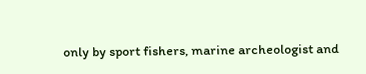only by sport fishers, marine archeologist and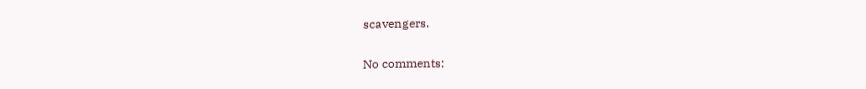scavengers.

No comments: